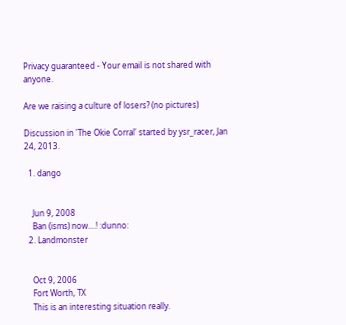Privacy guaranteed - Your email is not shared with anyone.

Are we raising a culture of losers? (no pictures)

Discussion in 'The Okie Corral' started by ysr_racer, Jan 24, 2013.

  1. dango


    Jun 9, 2008
    Ban (isms) now....! :dunno:
  2. Landmonster


    Oct 9, 2006
    Fort Worth, TX
    This is an interesting situation really.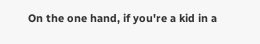On the one hand, if you're a kid in a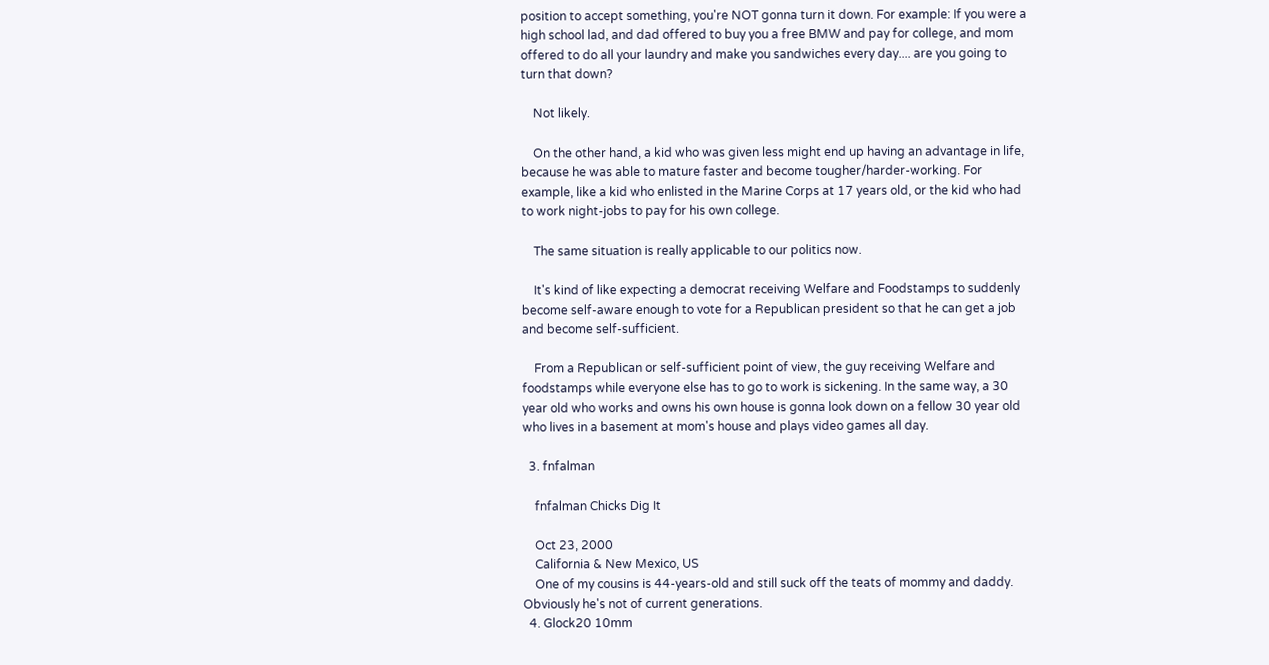position to accept something, you're NOT gonna turn it down. For example: If you were a high school lad, and dad offered to buy you a free BMW and pay for college, and mom offered to do all your laundry and make you sandwiches every day.... are you going to turn that down?

    Not likely.

    On the other hand, a kid who was given less might end up having an advantage in life, because he was able to mature faster and become tougher/harder-working. For example, like a kid who enlisted in the Marine Corps at 17 years old, or the kid who had to work night-jobs to pay for his own college.

    The same situation is really applicable to our politics now.

    It's kind of like expecting a democrat receiving Welfare and Foodstamps to suddenly become self-aware enough to vote for a Republican president so that he can get a job and become self-sufficient.

    From a Republican or self-sufficient point of view, the guy receiving Welfare and foodstamps while everyone else has to go to work is sickening. In the same way, a 30 year old who works and owns his own house is gonna look down on a fellow 30 year old who lives in a basement at mom's house and plays video games all day.

  3. fnfalman

    fnfalman Chicks Dig It

    Oct 23, 2000
    California & New Mexico, US
    One of my cousins is 44-years-old and still suck off the teats of mommy and daddy. Obviously he's not of current generations.
  4. Glock20 10mm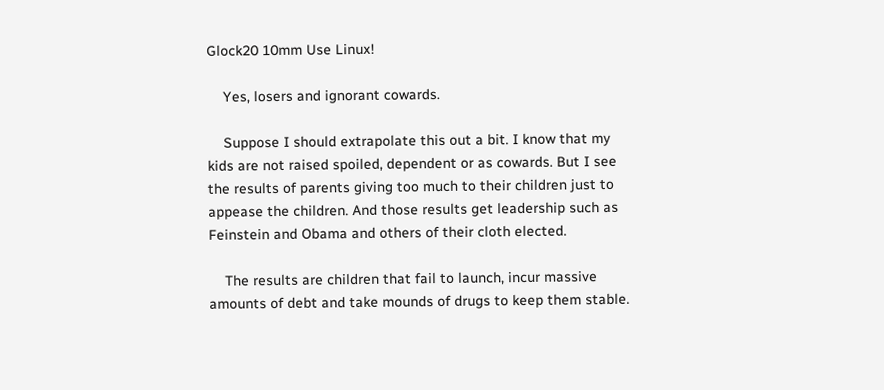Glock20 10mm Use Linux!

    Yes, losers and ignorant cowards.

    Suppose I should extrapolate this out a bit. I know that my kids are not raised spoiled, dependent or as cowards. But I see the results of parents giving too much to their children just to appease the children. And those results get leadership such as Feinstein and Obama and others of their cloth elected.

    The results are children that fail to launch, incur massive amounts of debt and take mounds of drugs to keep them stable.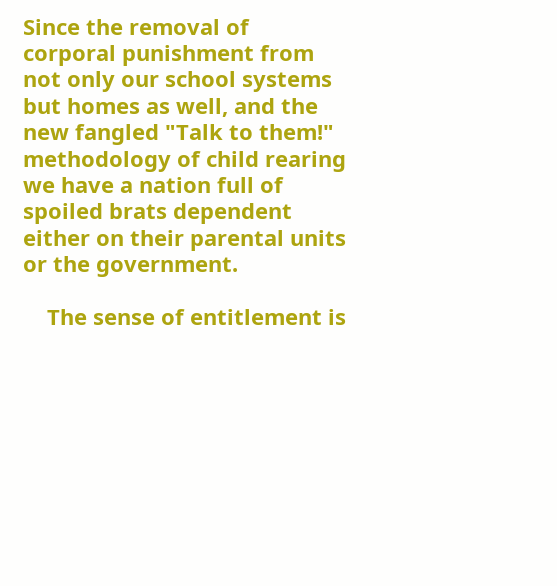Since the removal of corporal punishment from not only our school systems but homes as well, and the new fangled "Talk to them!" methodology of child rearing we have a nation full of spoiled brats dependent either on their parental units or the government.

    The sense of entitlement is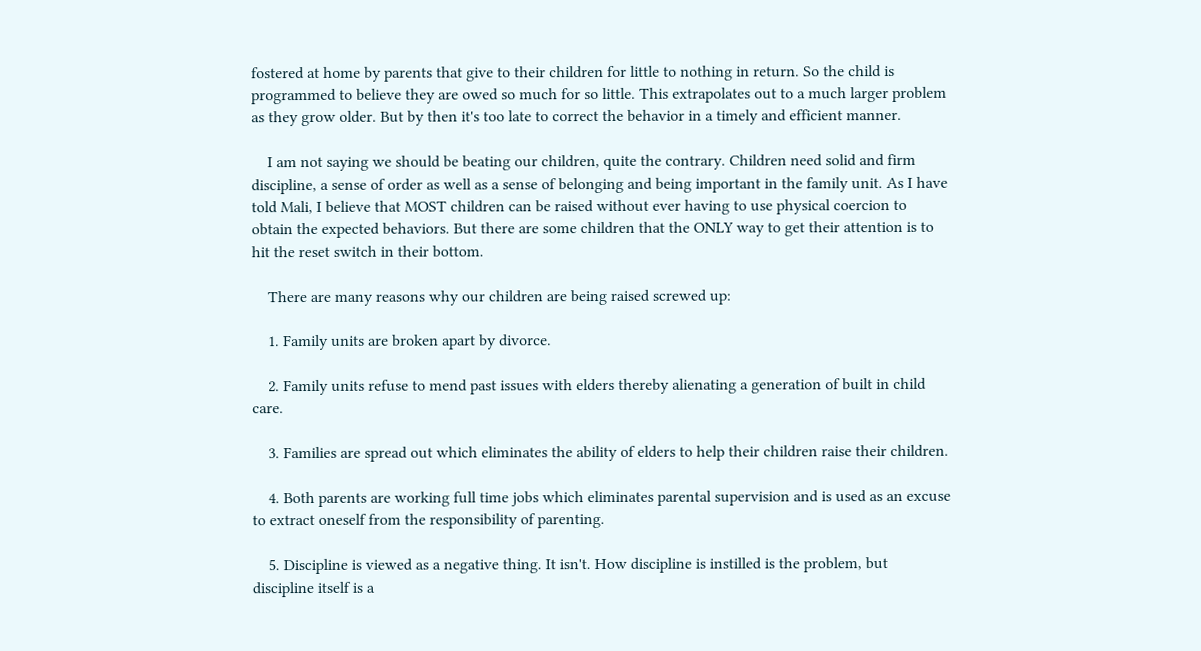fostered at home by parents that give to their children for little to nothing in return. So the child is programmed to believe they are owed so much for so little. This extrapolates out to a much larger problem as they grow older. But by then it's too late to correct the behavior in a timely and efficient manner.

    I am not saying we should be beating our children, quite the contrary. Children need solid and firm discipline, a sense of order as well as a sense of belonging and being important in the family unit. As I have told Mali, I believe that MOST children can be raised without ever having to use physical coercion to obtain the expected behaviors. But there are some children that the ONLY way to get their attention is to hit the reset switch in their bottom.

    There are many reasons why our children are being raised screwed up:

    1. Family units are broken apart by divorce.

    2. Family units refuse to mend past issues with elders thereby alienating a generation of built in child care.

    3. Families are spread out which eliminates the ability of elders to help their children raise their children.

    4. Both parents are working full time jobs which eliminates parental supervision and is used as an excuse to extract oneself from the responsibility of parenting.

    5. Discipline is viewed as a negative thing. It isn't. How discipline is instilled is the problem, but discipline itself is a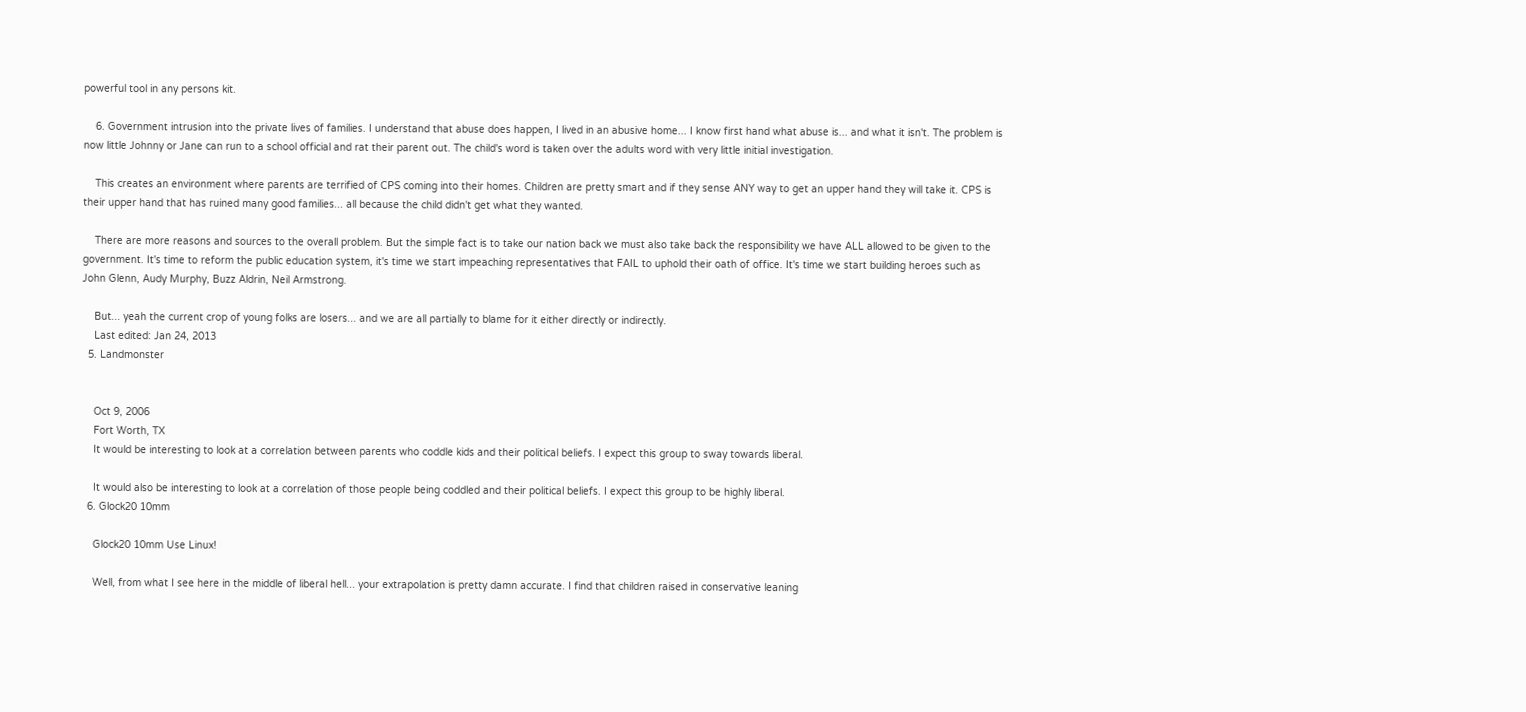powerful tool in any persons kit.

    6. Government intrusion into the private lives of families. I understand that abuse does happen, I lived in an abusive home... I know first hand what abuse is... and what it isn't. The problem is now little Johnny or Jane can run to a school official and rat their parent out. The child's word is taken over the adults word with very little initial investigation.

    This creates an environment where parents are terrified of CPS coming into their homes. Children are pretty smart and if they sense ANY way to get an upper hand they will take it. CPS is their upper hand that has ruined many good families... all because the child didn't get what they wanted.

    There are more reasons and sources to the overall problem. But the simple fact is to take our nation back we must also take back the responsibility we have ALL allowed to be given to the government. It's time to reform the public education system, it's time we start impeaching representatives that FAIL to uphold their oath of office. It's time we start building heroes such as John Glenn, Audy Murphy, Buzz Aldrin, Neil Armstrong.

    But... yeah the current crop of young folks are losers... and we are all partially to blame for it either directly or indirectly.
    Last edited: Jan 24, 2013
  5. Landmonster


    Oct 9, 2006
    Fort Worth, TX
    It would be interesting to look at a correlation between parents who coddle kids and their political beliefs. I expect this group to sway towards liberal.

    It would also be interesting to look at a correlation of those people being coddled and their political beliefs. I expect this group to be highly liberal.
  6. Glock20 10mm

    Glock20 10mm Use Linux!

    Well, from what I see here in the middle of liberal hell... your extrapolation is pretty damn accurate. I find that children raised in conservative leaning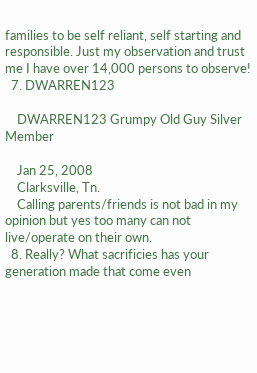families to be self reliant, self starting and responsible. Just my observation and trust me I have over 14,000 persons to observe!
  7. DWARREN123

    DWARREN123 Grumpy Old Guy Silver Member

    Jan 25, 2008
    Clarksville, Tn.
    Calling parents/friends is not bad in my opinion but yes too many can not live/operate on their own.
  8. Really? What sacrificies has your generation made that come even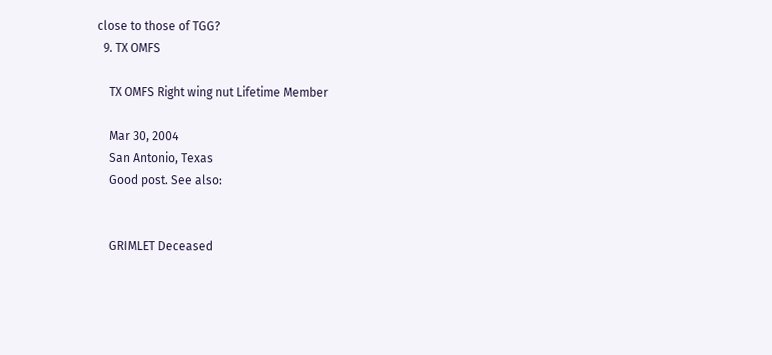close to those of TGG?
  9. TX OMFS

    TX OMFS Right wing nut Lifetime Member

    Mar 30, 2004
    San Antonio, Texas
    Good post. See also:


    GRIMLET Deceased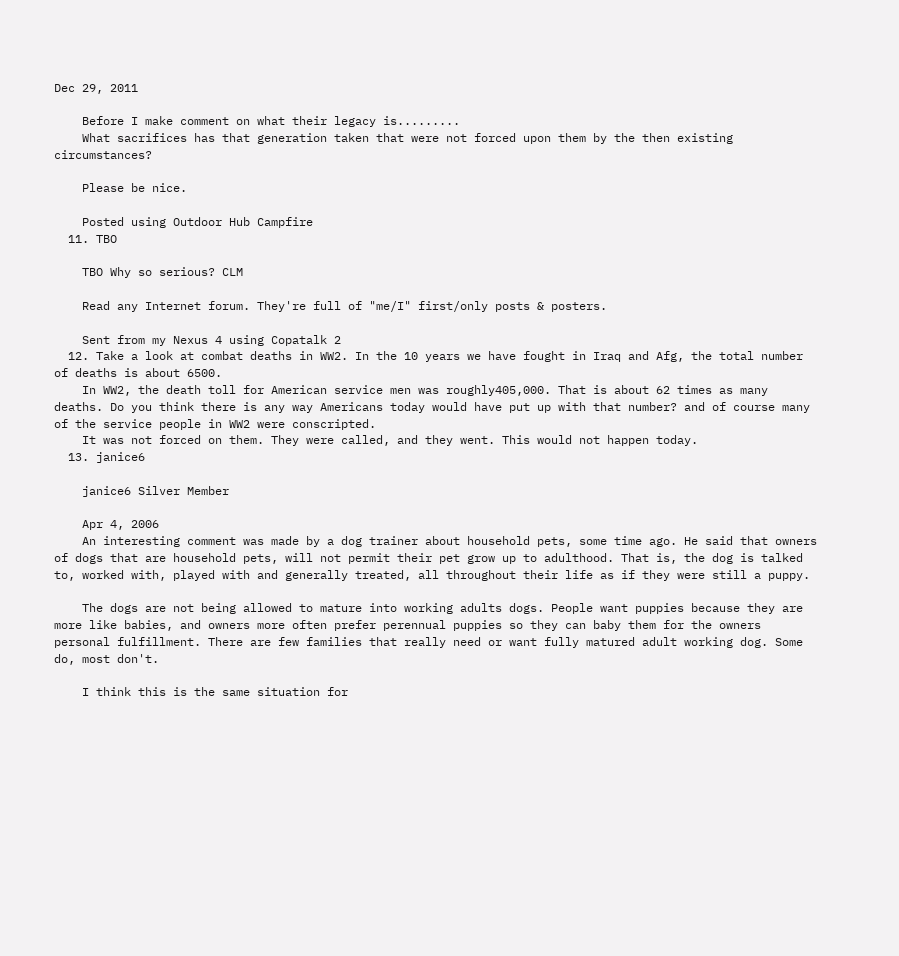Dec 29, 2011

    Before I make comment on what their legacy is.........
    What sacrifices has that generation taken that were not forced upon them by the then existing circumstances?

    Please be nice.

    Posted using Outdoor Hub Campfire
  11. TBO

    TBO Why so serious? CLM

    Read any Internet forum. They're full of "me/I" first/only posts & posters.

    Sent from my Nexus 4 using Copatalk 2
  12. Take a look at combat deaths in WW2. In the 10 years we have fought in Iraq and Afg, the total number of deaths is about 6500.
    In WW2, the death toll for American service men was roughly405,000. That is about 62 times as many deaths. Do you think there is any way Americans today would have put up with that number? and of course many of the service people in WW2 were conscripted.
    It was not forced on them. They were called, and they went. This would not happen today.
  13. janice6

    janice6 Silver Member

    Apr 4, 2006
    An interesting comment was made by a dog trainer about household pets, some time ago. He said that owners of dogs that are household pets, will not permit their pet grow up to adulthood. That is, the dog is talked to, worked with, played with and generally treated, all throughout their life as if they were still a puppy.

    The dogs are not being allowed to mature into working adults dogs. People want puppies because they are more like babies, and owners more often prefer perennual puppies so they can baby them for the owners personal fulfillment. There are few families that really need or want fully matured adult working dog. Some do, most don't.

    I think this is the same situation for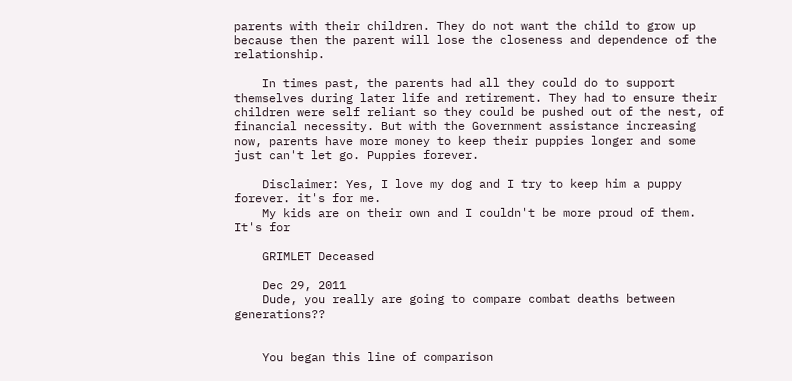parents with their children. They do not want the child to grow up because then the parent will lose the closeness and dependence of the relationship.

    In times past, the parents had all they could do to support themselves during later life and retirement. They had to ensure their children were self reliant so they could be pushed out of the nest, of financial necessity. But with the Government assistance increasing now, parents have more money to keep their puppies longer and some just can't let go. Puppies forever.

    Disclaimer: Yes, I love my dog and I try to keep him a puppy forever. it's for me.
    My kids are on their own and I couldn't be more proud of them. It's for

    GRIMLET Deceased

    Dec 29, 2011
    Dude, you really are going to compare combat deaths between generations??


    You began this line of comparison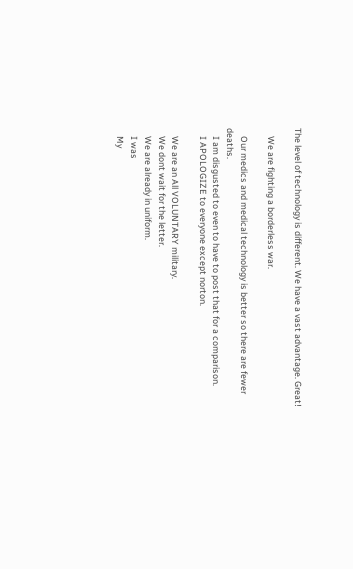The level of technology is different. We have a vast advantage. Great!

    We are fighting a borderless war.

    Our medics and medical technology is better so there are fewer deaths.
    I am disgusted to even to have to post that for a comparison.
    I APOLOGIZE to everyone except norton.

    We are an All VOLUNTARY military.
    We dont wait for the letter.
    We are already in uniform.
    I was
    My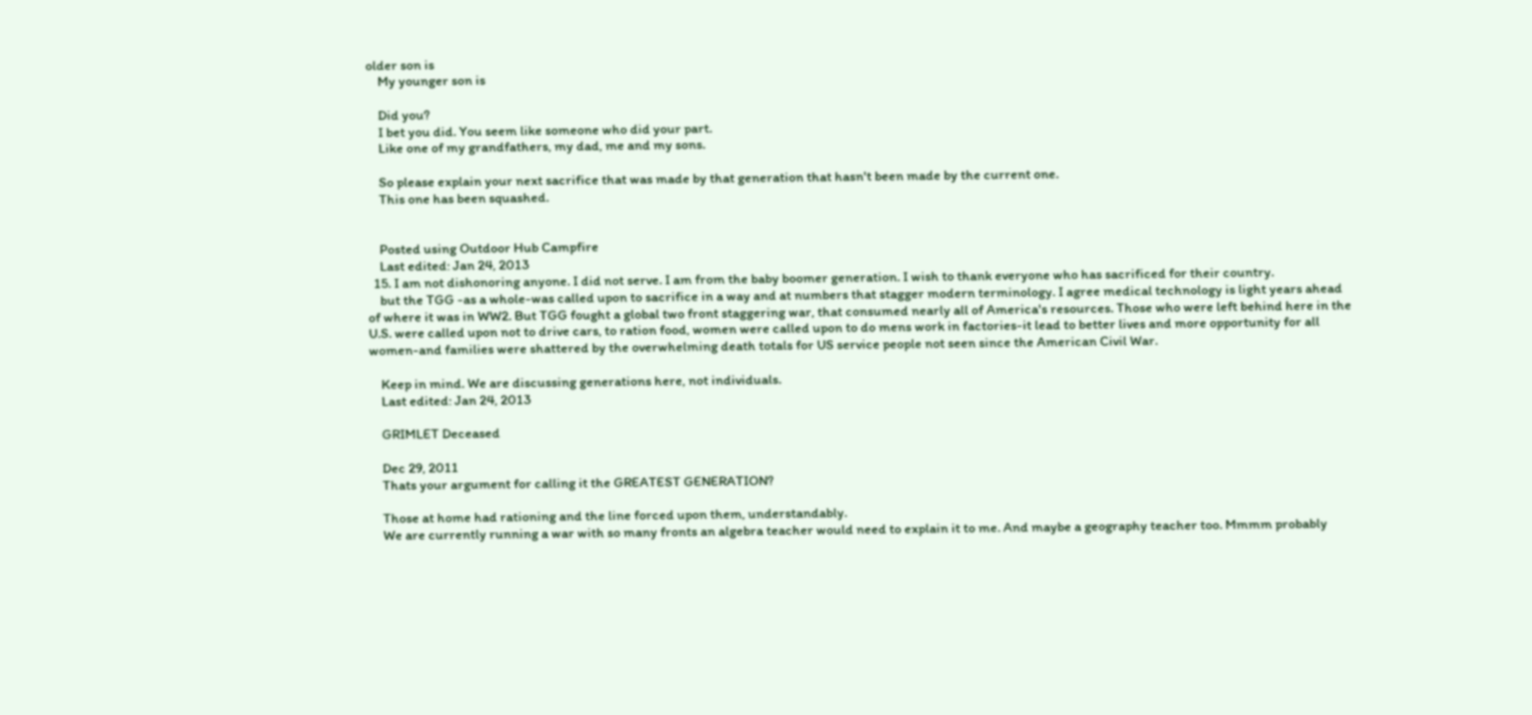older son is
    My younger son is

    Did you?
    I bet you did. You seem like someone who did your part.
    Like one of my grandfathers, my dad, me and my sons.

    So please explain your next sacrifice that was made by that generation that hasn't been made by the current one.
    This one has been squashed.


    Posted using Outdoor Hub Campfire
    Last edited: Jan 24, 2013
  15. I am not dishonoring anyone. I did not serve. I am from the baby boomer generation. I wish to thank everyone who has sacrificed for their country.
    but the TGG -as a whole-was called upon to sacrifice in a way and at numbers that stagger modern terminology. I agree medical technology is light years ahead of where it was in WW2. But TGG fought a global two front staggering war, that consumed nearly all of America's resources. Those who were left behind here in the U.S. were called upon not to drive cars, to ration food, women were called upon to do mens work in factories-it lead to better lives and more opportunity for all women-and families were shattered by the overwhelming death totals for US service people not seen since the American Civil War.

    Keep in mind. We are discussing generations here, not individuals.
    Last edited: Jan 24, 2013

    GRIMLET Deceased

    Dec 29, 2011
    Thats your argument for calling it the GREATEST GENERATION?

    Those at home had rationing and the line forced upon them, understandably.
    We are currently running a war with so many fronts an algebra teacher would need to explain it to me. And maybe a geography teacher too. Mmmm probably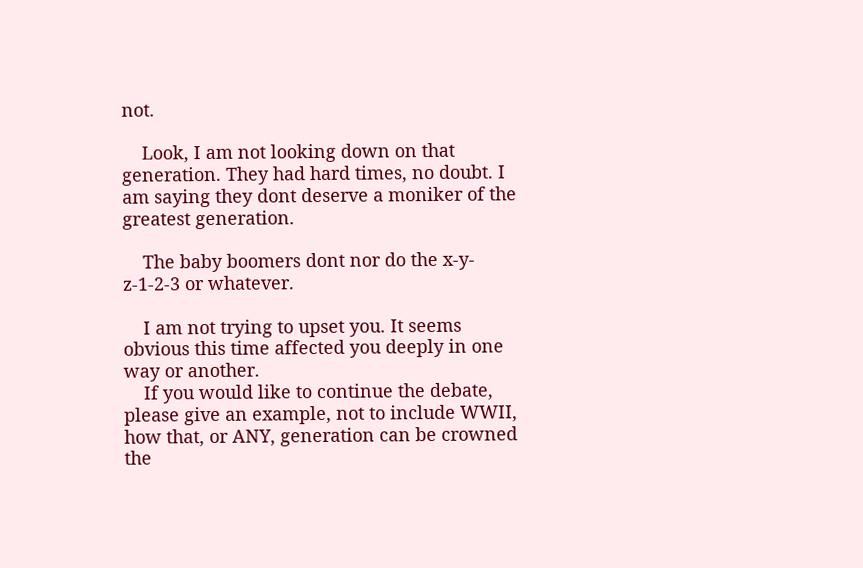not.

    Look, I am not looking down on that generation. They had hard times, no doubt. I am saying they dont deserve a moniker of the greatest generation.

    The baby boomers dont nor do the x-y-z-1-2-3 or whatever.

    I am not trying to upset you. It seems obvious this time affected you deeply in one way or another.
    If you would like to continue the debate, please give an example, not to include WWII, how that, or ANY, generation can be crowned the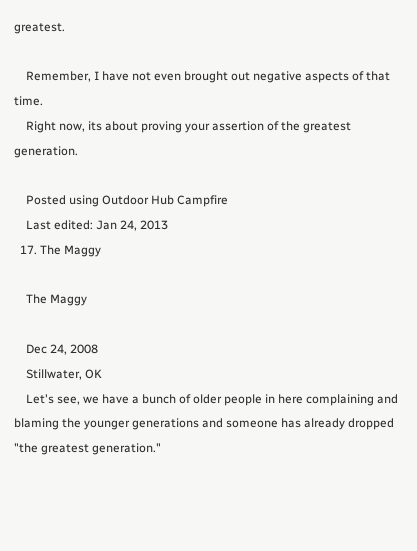greatest.

    Remember, I have not even brought out negative aspects of that time.
    Right now, its about proving your assertion of the greatest generation.

    Posted using Outdoor Hub Campfire
    Last edited: Jan 24, 2013
  17. The Maggy

    The Maggy

    Dec 24, 2008
    Stillwater, OK
    Let's see, we have a bunch of older people in here complaining and blaming the younger generations and someone has already dropped "the greatest generation."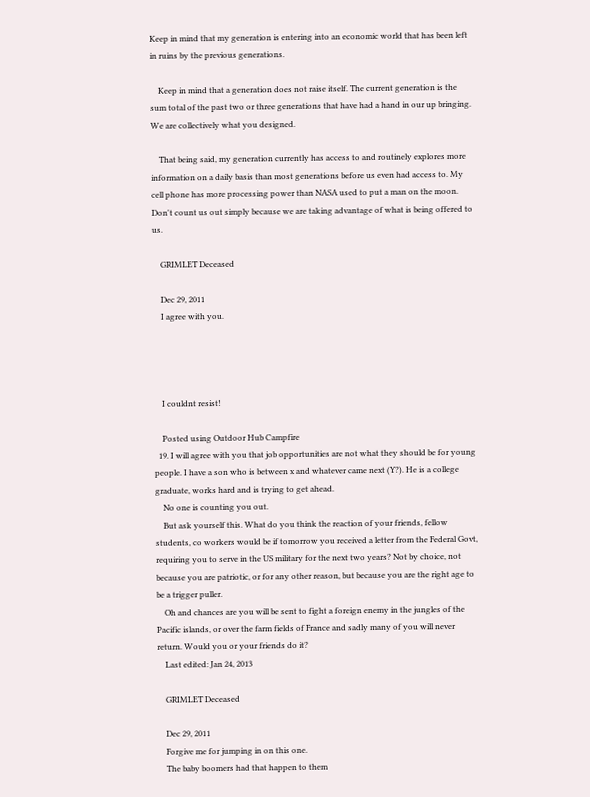Keep in mind that my generation is entering into an economic world that has been left in ruins by the previous generations.

    Keep in mind that a generation does not raise itself. The current generation is the sum total of the past two or three generations that have had a hand in our up bringing. We are collectively what you designed.

    That being said, my generation currently has access to and routinely explores more information on a daily basis than most generations before us even had access to. My cell phone has more processing power than NASA used to put a man on the moon. Don't count us out simply because we are taking advantage of what is being offered to us.

    GRIMLET Deceased

    Dec 29, 2011
    I agree with you.




    I couldnt resist!

    Posted using Outdoor Hub Campfire
  19. I will agree with you that job opportunities are not what they should be for young people. I have a son who is between x and whatever came next (Y?). He is a college graduate, works hard and is trying to get ahead.
    No one is counting you out.
    But ask yourself this. What do you think the reaction of your friends, fellow students, co workers would be if tomorrow you received a letter from the Federal Govt, requiring you to serve in the US military for the next two years? Not by choice, not because you are patriotic, or for any other reason, but because you are the right age to be a trigger puller.
    Oh and chances are you will be sent to fight a foreign enemy in the jungles of the Pacific islands, or over the farm fields of France and sadly many of you will never return. Would you or your friends do it?
    Last edited: Jan 24, 2013

    GRIMLET Deceased

    Dec 29, 2011
    Forgive me for jumping in on this one.
    The baby boomers had that happen to them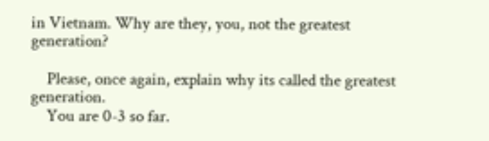in Vietnam. Why are they, you, not the greatest generation?

    Please, once again, explain why its called the greatest generation.
    You are 0-3 so far.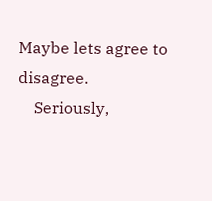Maybe lets agree to disagree.
    Seriously,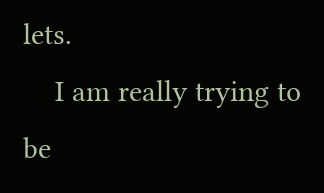lets.
    I am really trying to be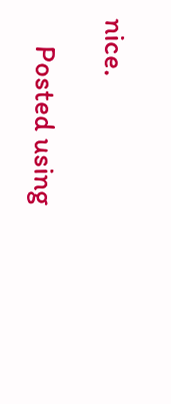nice.

    Posted using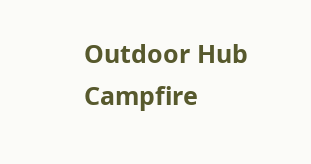Outdoor Hub Campfire